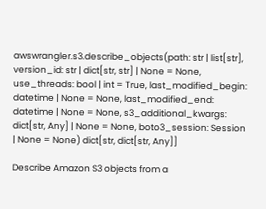awswrangler.s3.describe_objects(path: str | list[str], version_id: str | dict[str, str] | None = None, use_threads: bool | int = True, last_modified_begin: datetime | None = None, last_modified_end: datetime | None = None, s3_additional_kwargs: dict[str, Any] | None = None, boto3_session: Session | None = None) dict[str, dict[str, Any]]

Describe Amazon S3 objects from a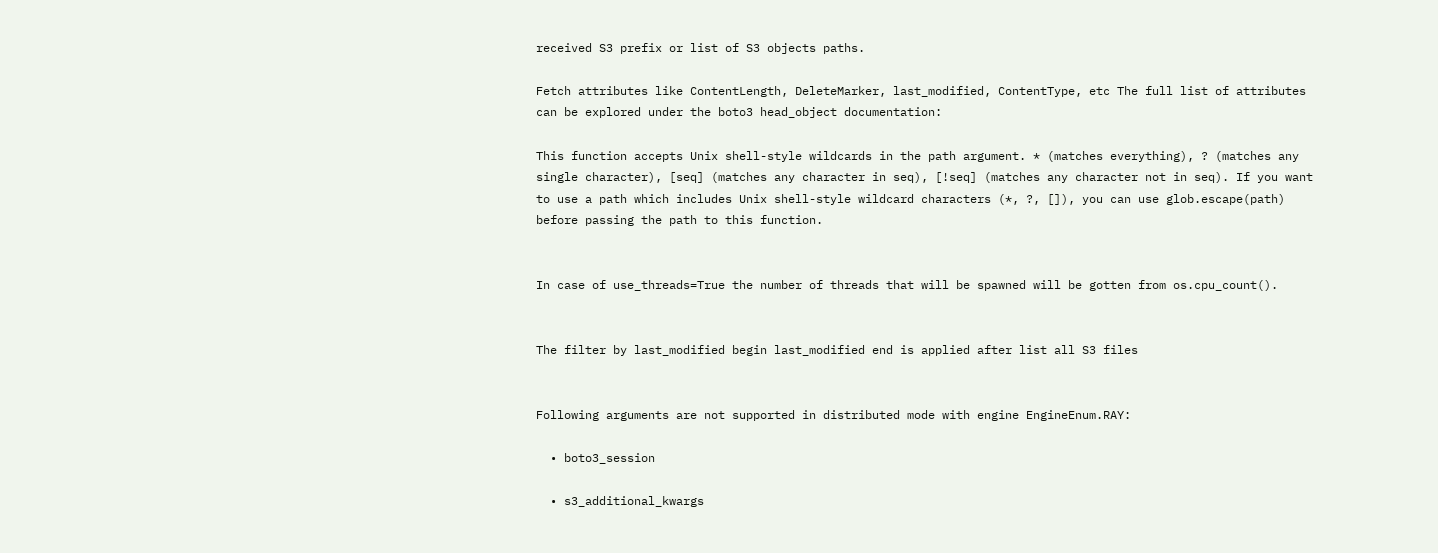received S3 prefix or list of S3 objects paths.

Fetch attributes like ContentLength, DeleteMarker, last_modified, ContentType, etc The full list of attributes can be explored under the boto3 head_object documentation:

This function accepts Unix shell-style wildcards in the path argument. * (matches everything), ? (matches any single character), [seq] (matches any character in seq), [!seq] (matches any character not in seq). If you want to use a path which includes Unix shell-style wildcard characters (*, ?, []), you can use glob.escape(path) before passing the path to this function.


In case of use_threads=True the number of threads that will be spawned will be gotten from os.cpu_count().


The filter by last_modified begin last_modified end is applied after list all S3 files


Following arguments are not supported in distributed mode with engine EngineEnum.RAY:

  • boto3_session

  • s3_additional_kwargs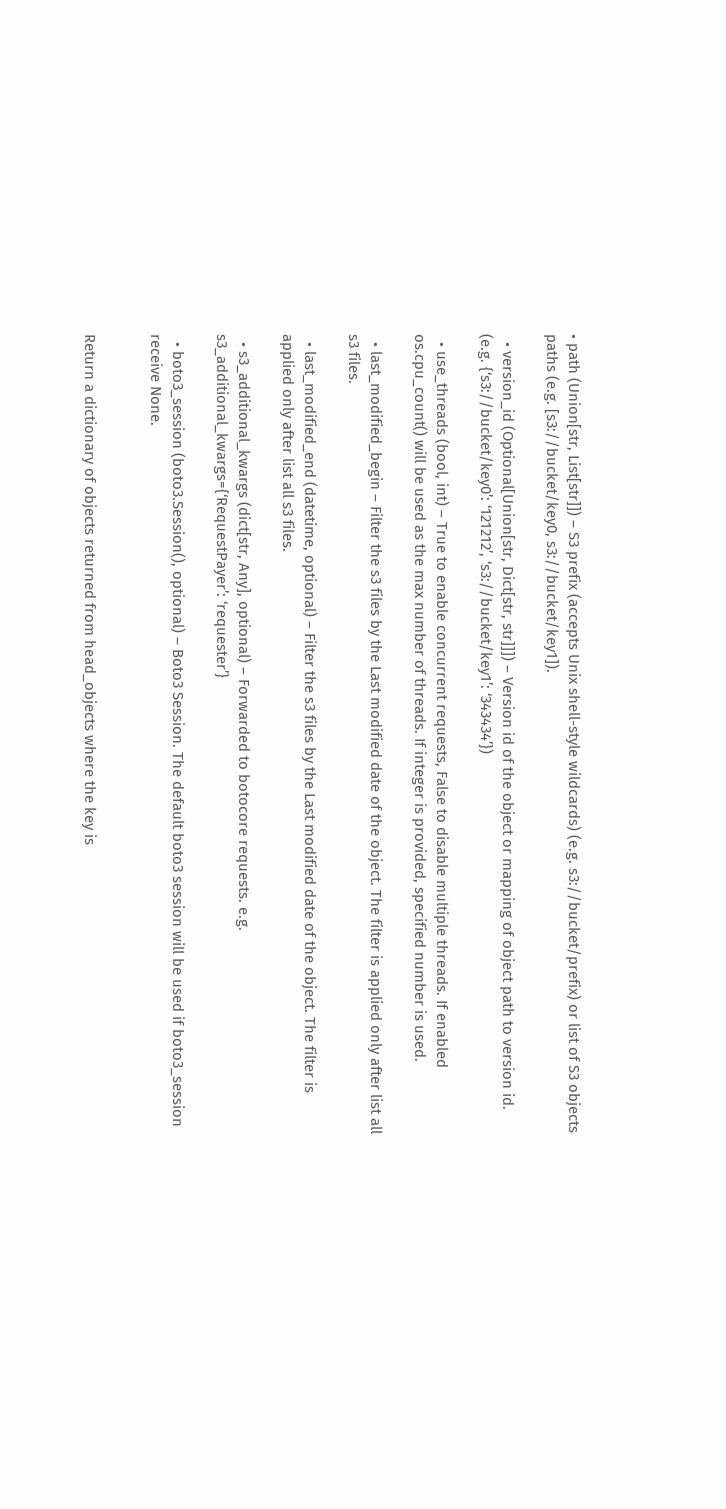• path (Union[str, List[str]]) – S3 prefix (accepts Unix shell-style wildcards) (e.g. s3://bucket/prefix) or list of S3 objects paths (e.g. [s3://bucket/key0, s3://bucket/key1]).

  • version_id (Optional[Union[str, Dict[str, str]]]) – Version id of the object or mapping of object path to version id. (e.g. {‘s3://bucket/key0’: ‘121212’, ‘s3://bucket/key1’: ‘343434’})

  • use_threads (bool, int) – True to enable concurrent requests, False to disable multiple threads. If enabled os.cpu_count() will be used as the max number of threads. If integer is provided, specified number is used.

  • last_modified_begin – Filter the s3 files by the Last modified date of the object. The filter is applied only after list all s3 files.

  • last_modified_end (datetime, optional) – Filter the s3 files by the Last modified date of the object. The filter is applied only after list all s3 files.

  • s3_additional_kwargs (dict[str, Any], optional) – Forwarded to botocore requests. e.g. s3_additional_kwargs={‘RequestPayer’: ‘requester’}

  • boto3_session (boto3.Session(), optional) – Boto3 Session. The default boto3 session will be used if boto3_session receive None.


Return a dictionary of objects returned from head_objects where the key is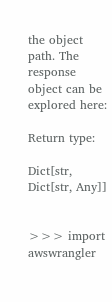the object path. The response object can be explored here:

Return type:

Dict[str, Dict[str, Any]]


>>> import awswrangler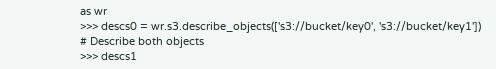as wr
>>> descs0 = wr.s3.describe_objects(['s3://bucket/key0', 's3://bucket/key1'])  # Describe both objects
>>> descs1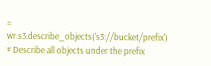= wr.s3.describe_objects('s3://bucket/prefix')  # Describe all objects under the prefix